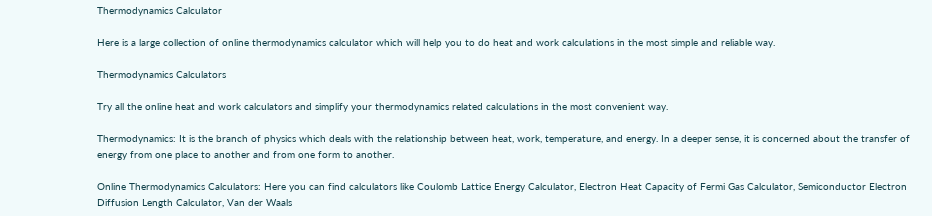Thermodynamics Calculator

Here is a large collection of online thermodynamics calculator which will help you to do heat and work calculations in the most simple and reliable way.

Thermodynamics Calculators

Try all the online heat and work calculators and simplify your thermodynamics related calculations in the most convenient way.

Thermodynamics: It is the branch of physics which deals with the relationship between heat, work, temperature, and energy. In a deeper sense, it is concerned about the transfer of energy from one place to another and from one form to another.

Online Thermodynamics Calculators: Here you can find calculators like Coulomb Lattice Energy Calculator, Electron Heat Capacity of Fermi Gas Calculator, Semiconductor Electron Diffusion Length Calculator, Van der Waals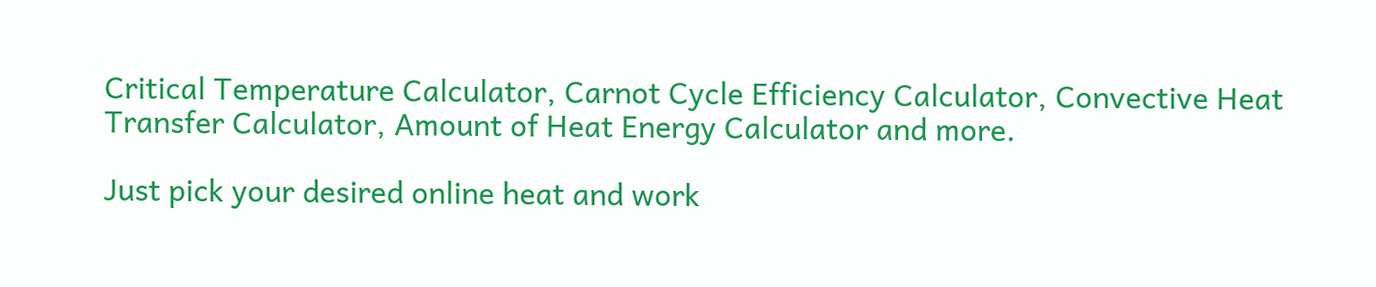Critical Temperature Calculator, Carnot Cycle Efficiency Calculator, Convective Heat Transfer Calculator, Amount of Heat Energy Calculator and more.

Just pick your desired online heat and work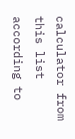calculator from this list according to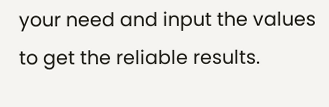your need and input the values to get the reliable results.